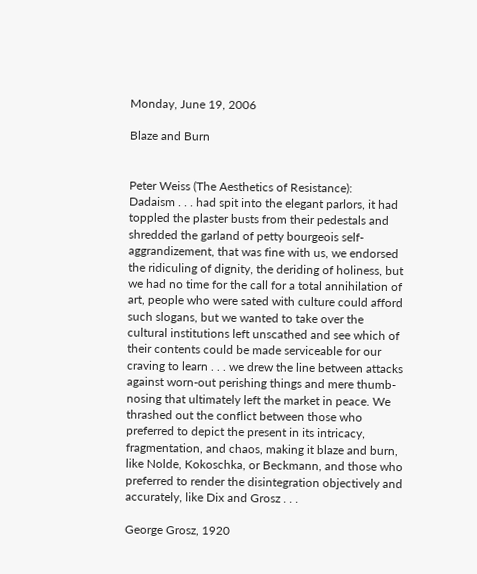Monday, June 19, 2006

Blaze and Burn


Peter Weiss (The Aesthetics of Resistance):
Dadaism . . . had spit into the elegant parlors, it had toppled the plaster busts from their pedestals and shredded the garland of petty bourgeois self-aggrandizement, that was fine with us, we endorsed the ridiculing of dignity, the deriding of holiness, but we had no time for the call for a total annihilation of art, people who were sated with culture could afford such slogans, but we wanted to take over the cultural institutions left unscathed and see which of their contents could be made serviceable for our craving to learn . . . we drew the line between attacks against worn-out perishing things and mere thumb-nosing that ultimately left the market in peace. We thrashed out the conflict between those who preferred to depict the present in its intricacy, fragmentation, and chaos, making it blaze and burn, like Nolde, Kokoschka, or Beckmann, and those who preferred to render the disintegration objectively and accurately, like Dix and Grosz . . .

George Grosz, 1920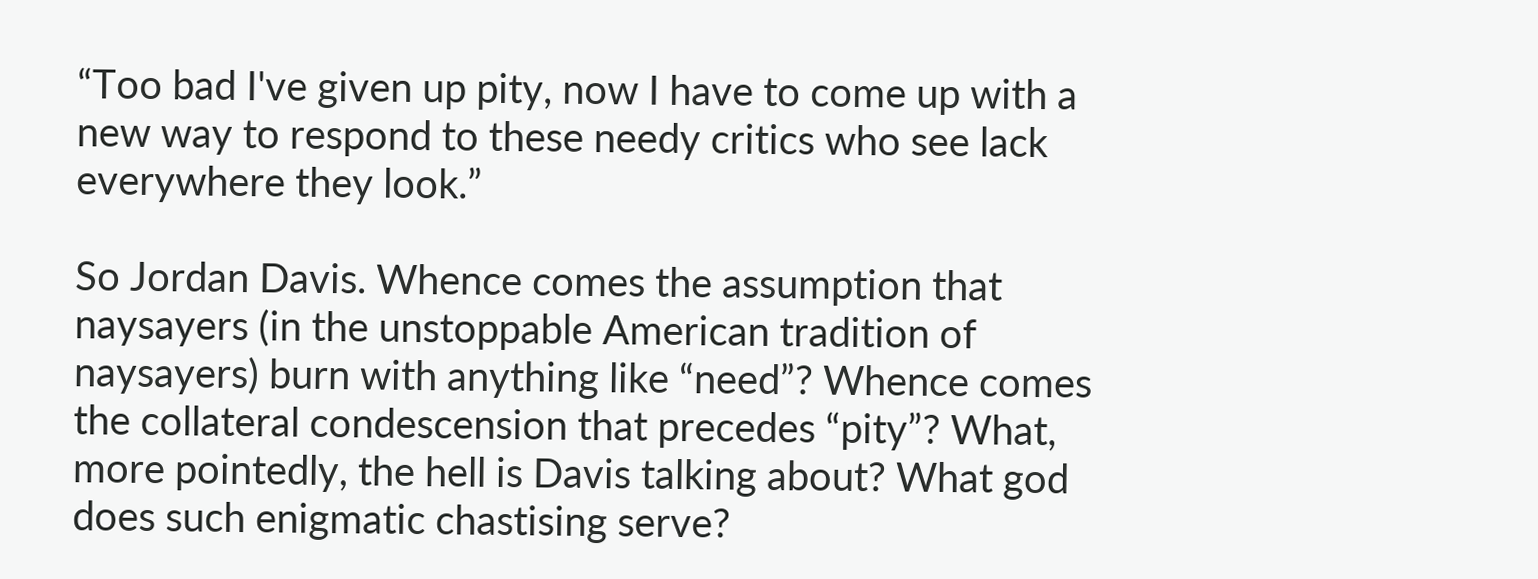“Too bad I've given up pity, now I have to come up with a new way to respond to these needy critics who see lack everywhere they look.”

So Jordan Davis. Whence comes the assumption that naysayers (in the unstoppable American tradition of naysayers) burn with anything like “need”? Whence comes the collateral condescension that precedes “pity”? What, more pointedly, the hell is Davis talking about? What god does such enigmatic chastising serve?